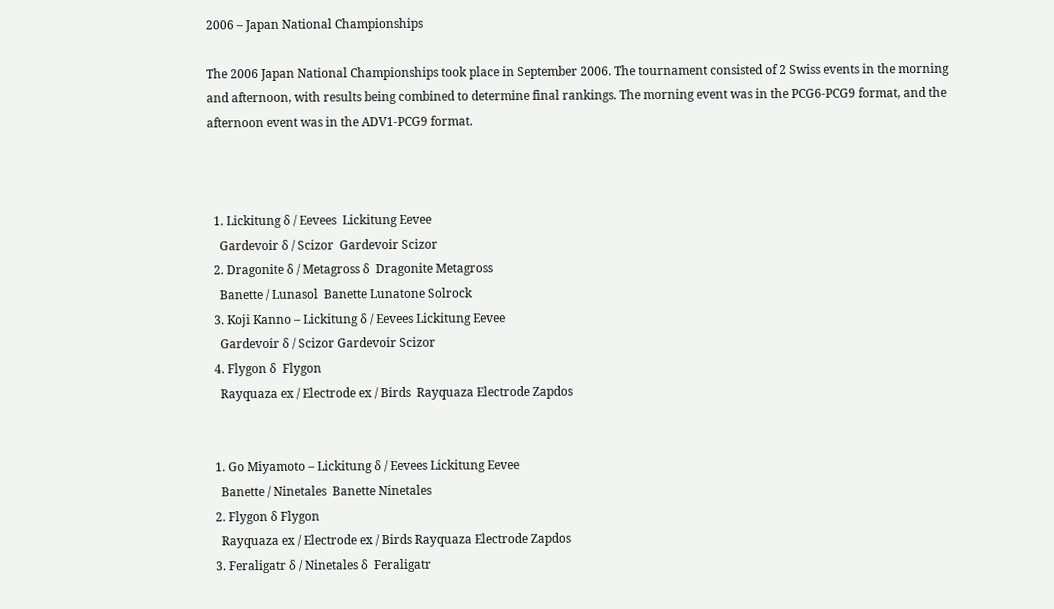2006 – Japan National Championships

The 2006 Japan National Championships took place in September 2006. The tournament consisted of 2 Swiss events in the morning and afternoon, with results being combined to determine final rankings. The morning event was in the PCG6-PCG9 format, and the afternoon event was in the ADV1-PCG9 format.



  1. Lickitung δ / Eevees  Lickitung Eevee
    Gardevoir δ / Scizor  Gardevoir Scizor
  2. Dragonite δ / Metagross δ  Dragonite Metagross
    Banette / Lunasol  Banette Lunatone Solrock
  3. Koji Kanno – Lickitung δ / Eevees Lickitung Eevee
    Gardevoir δ / Scizor Gardevoir Scizor
  4. Flygon δ  Flygon
    Rayquaza ex / Electrode ex / Birds  Rayquaza Electrode Zapdos


  1. Go Miyamoto – Lickitung δ / Eevees Lickitung Eevee
    Banette / Ninetales  Banette Ninetales
  2. Flygon δ Flygon
    Rayquaza ex / Electrode ex / Birds Rayquaza Electrode Zapdos
  3. Feraligatr δ / Ninetales δ  Feraligatr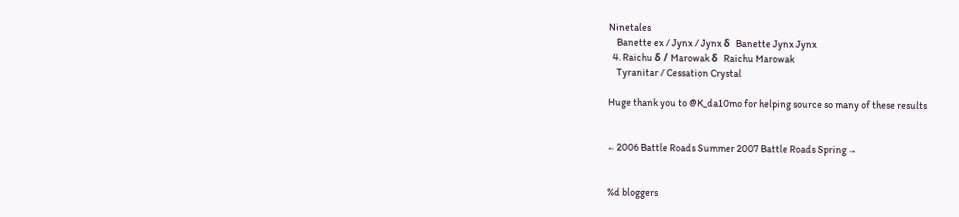Ninetales
    Banette ex / Jynx / Jynx δ  Banette Jynx Jynx
  4. Raichu δ / Marowak δ  Raichu Marowak
    Tyranitar / Cessation Crystal

Huge thank you to @K_da10mo for helping source so many of these results


← 2006 Battle Roads Summer 2007 Battle Roads Spring →


%d bloggers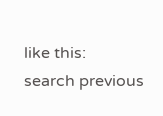like this:
search previous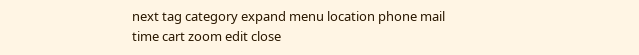next tag category expand menu location phone mail time cart zoom edit close